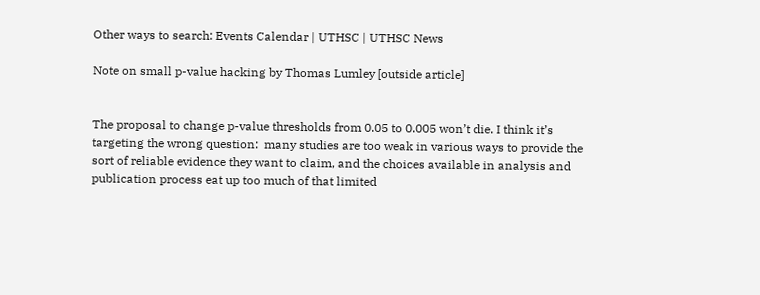Other ways to search: Events Calendar | UTHSC | UTHSC News

Note on small p-value hacking by Thomas Lumley [outside article]


The proposal to change p-value thresholds from 0.05 to 0.005 won’t die. I think it’s targeting the wrong question:  many studies are too weak in various ways to provide the sort of reliable evidence they want to claim, and the choices available in analysis and publication process eat up too much of that limited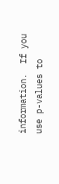information.  If you use p-values to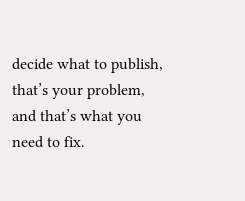decide what to publish, that’s your problem, and that’s what you need to fix.